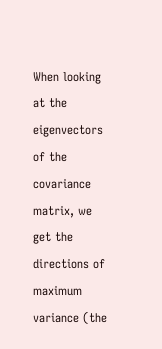When looking at the eigenvectors of the covariance matrix, we get the directions of maximum variance (the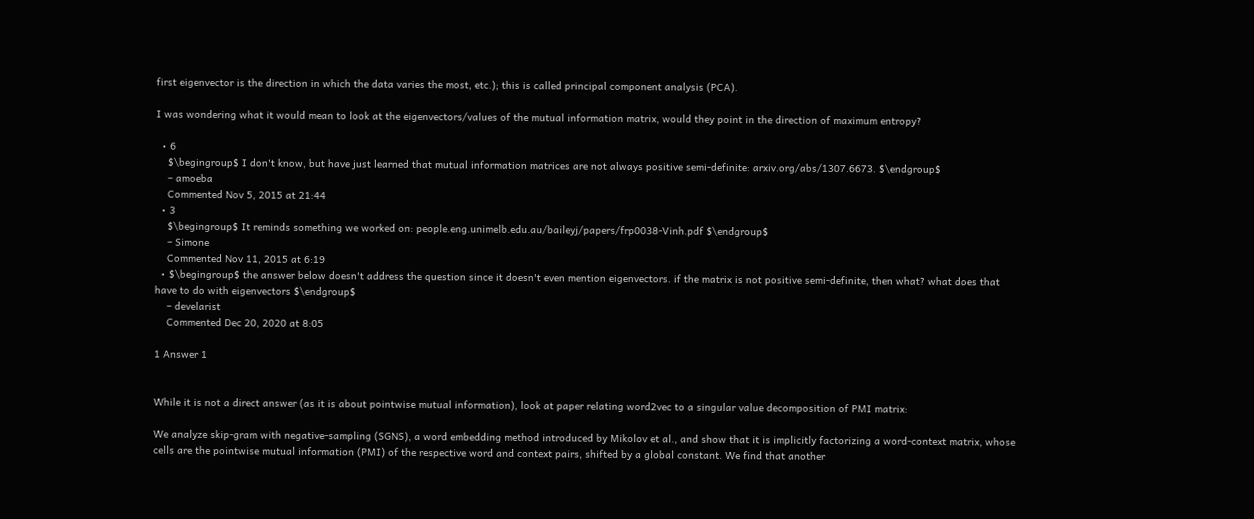first eigenvector is the direction in which the data varies the most, etc.); this is called principal component analysis (PCA).

I was wondering what it would mean to look at the eigenvectors/values of the mutual information matrix, would they point in the direction of maximum entropy?

  • 6
    $\begingroup$ I don't know, but have just learned that mutual information matrices are not always positive semi-definite: arxiv.org/abs/1307.6673. $\endgroup$
    – amoeba
    Commented Nov 5, 2015 at 21:44
  • 3
    $\begingroup$ It reminds something we worked on: people.eng.unimelb.edu.au/baileyj/papers/frp0038-Vinh.pdf $\endgroup$
    – Simone
    Commented Nov 11, 2015 at 6:19
  • $\begingroup$ the answer below doesn't address the question since it doesn't even mention eigenvectors. if the matrix is not positive semi-definite, then what? what does that have to do with eigenvectors $\endgroup$
    – develarist
    Commented Dec 20, 2020 at 8:05

1 Answer 1


While it is not a direct answer (as it is about pointwise mutual information), look at paper relating word2vec to a singular value decomposition of PMI matrix:

We analyze skip-gram with negative-sampling (SGNS), a word embedding method introduced by Mikolov et al., and show that it is implicitly factorizing a word-context matrix, whose cells are the pointwise mutual information (PMI) of the respective word and context pairs, shifted by a global constant. We find that another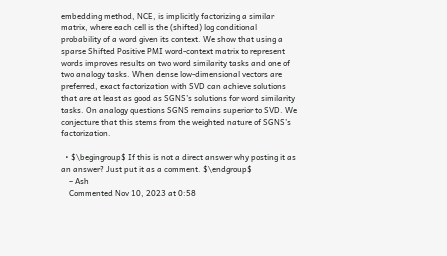embedding method, NCE, is implicitly factorizing a similar matrix, where each cell is the (shifted) log conditional probability of a word given its context. We show that using a sparse Shifted Positive PMI word-context matrix to represent words improves results on two word similarity tasks and one of two analogy tasks. When dense low-dimensional vectors are preferred, exact factorization with SVD can achieve solutions that are at least as good as SGNS’s solutions for word similarity tasks. On analogy questions SGNS remains superior to SVD. We conjecture that this stems from the weighted nature of SGNS’s factorization.

  • $\begingroup$ If this is not a direct answer why posting it as an answer? Just put it as a comment. $\endgroup$
    – Ash
    Commented Nov 10, 2023 at 0:58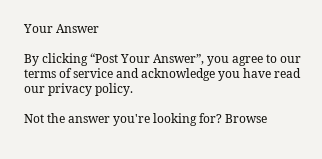Your Answer

By clicking “Post Your Answer”, you agree to our terms of service and acknowledge you have read our privacy policy.

Not the answer you're looking for? Browse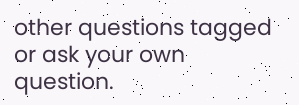other questions tagged or ask your own question.